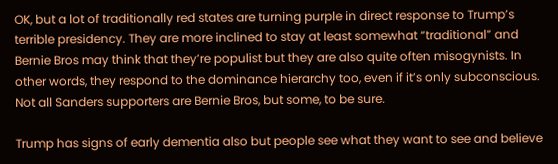OK, but a lot of traditionally red states are turning purple in direct response to Trump’s terrible presidency. They are more inclined to stay at least somewhat “traditional” and Bernie Bros may think that they’re populist but they are also quite often misogynists. In other words, they respond to the dominance hierarchy too, even if it’s only subconscious. Not all Sanders supporters are Bernie Bros, but some, to be sure.

Trump has signs of early dementia also but people see what they want to see and believe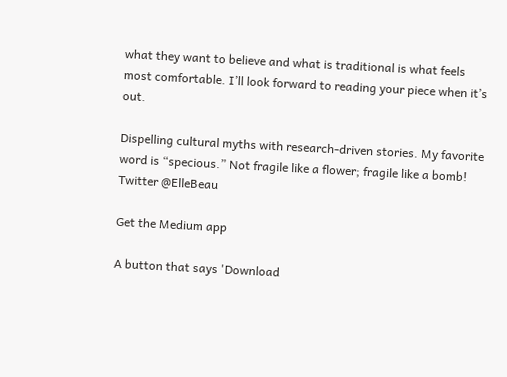what they want to believe and what is traditional is what feels most comfortable. I’ll look forward to reading your piece when it’s out.

Dispelling cultural myths with research-driven stories. My favorite word is “specious.” Not fragile like a flower; fragile like a bomb! Twitter @ElleBeau

Get the Medium app

A button that says 'Download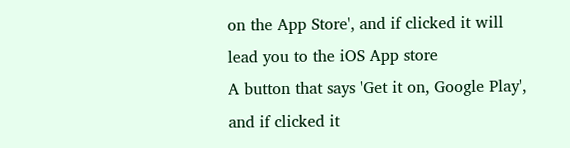on the App Store', and if clicked it will lead you to the iOS App store
A button that says 'Get it on, Google Play', and if clicked it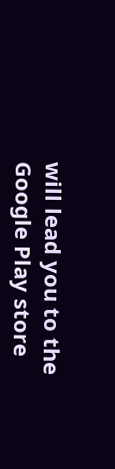will lead you to the Google Play store